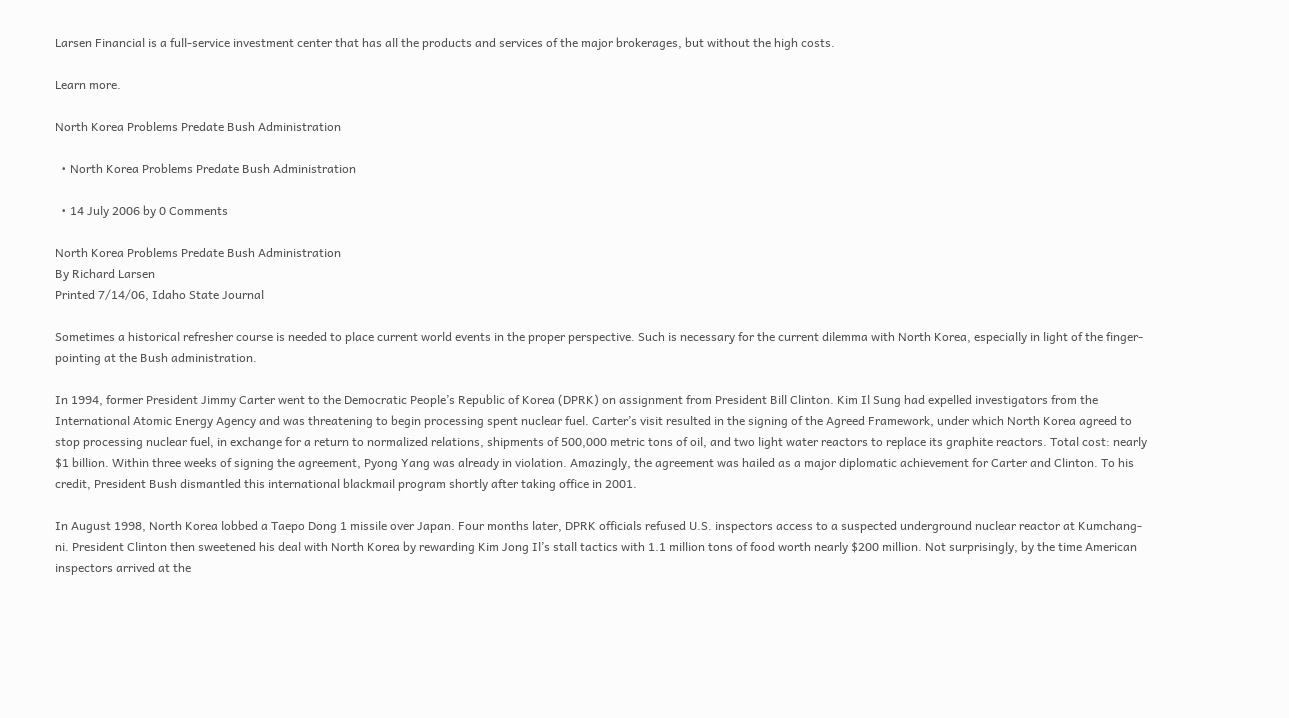Larsen Financial is a full-service investment center that has all the products and services of the major brokerages, but without the high costs.

Learn more.

North Korea Problems Predate Bush Administration

  • North Korea Problems Predate Bush Administration

  • 14 July 2006 by 0 Comments

North Korea Problems Predate Bush Administration
By Richard Larsen
Printed 7/14/06, Idaho State Journal

Sometimes a historical refresher course is needed to place current world events in the proper perspective. Such is necessary for the current dilemma with North Korea, especially in light of the finger-pointing at the Bush administration.

In 1994, former President Jimmy Carter went to the Democratic People’s Republic of Korea (DPRK) on assignment from President Bill Clinton. Kim Il Sung had expelled investigators from the International Atomic Energy Agency and was threatening to begin processing spent nuclear fuel. Carter’s visit resulted in the signing of the Agreed Framework, under which North Korea agreed to stop processing nuclear fuel, in exchange for a return to normalized relations, shipments of 500,000 metric tons of oil, and two light water reactors to replace its graphite reactors. Total cost: nearly $1 billion. Within three weeks of signing the agreement, Pyong Yang was already in violation. Amazingly, the agreement was hailed as a major diplomatic achievement for Carter and Clinton. To his credit, President Bush dismantled this international blackmail program shortly after taking office in 2001.

In August 1998, North Korea lobbed a Taepo Dong 1 missile over Japan. Four months later, DPRK officials refused U.S. inspectors access to a suspected underground nuclear reactor at Kumchang-ni. President Clinton then sweetened his deal with North Korea by rewarding Kim Jong Il’s stall tactics with 1.1 million tons of food worth nearly $200 million. Not surprisingly, by the time American inspectors arrived at the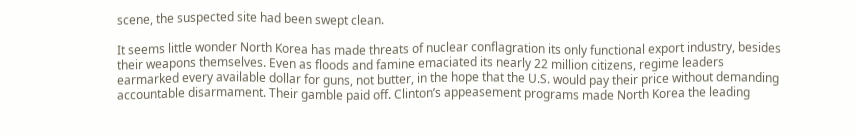scene, the suspected site had been swept clean.

It seems little wonder North Korea has made threats of nuclear conflagration its only functional export industry, besides their weapons themselves. Even as floods and famine emaciated its nearly 22 million citizens, regime leaders earmarked every available dollar for guns, not butter, in the hope that the U.S. would pay their price without demanding accountable disarmament. Their gamble paid off. Clinton’s appeasement programs made North Korea the leading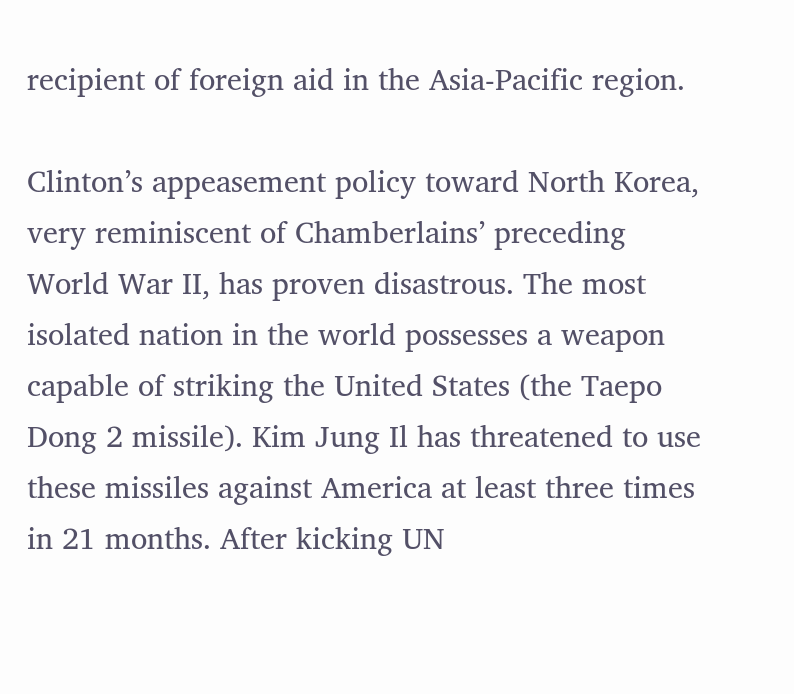recipient of foreign aid in the Asia-Pacific region.

Clinton’s appeasement policy toward North Korea, very reminiscent of Chamberlains’ preceding World War II, has proven disastrous. The most isolated nation in the world possesses a weapon capable of striking the United States (the Taepo Dong 2 missile). Kim Jung Il has threatened to use these missiles against America at least three times in 21 months. After kicking UN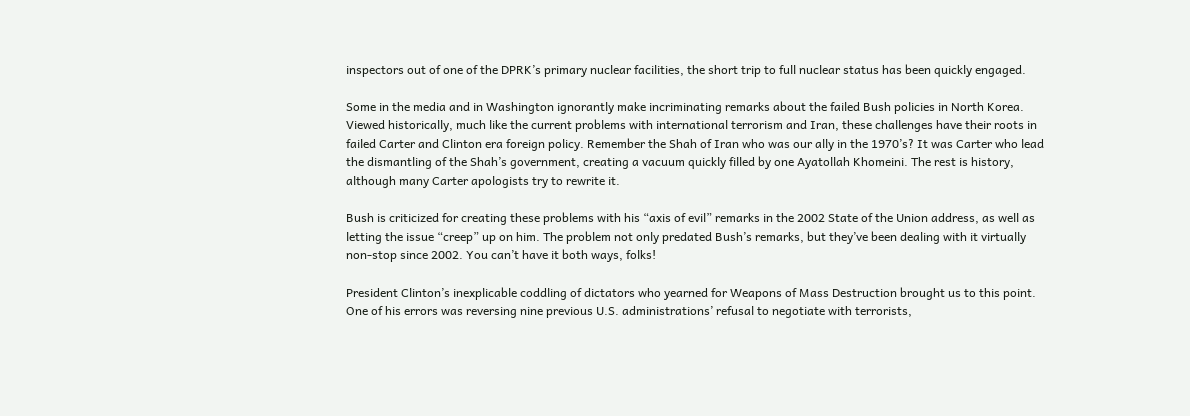inspectors out of one of the DPRK’s primary nuclear facilities, the short trip to full nuclear status has been quickly engaged.

Some in the media and in Washington ignorantly make incriminating remarks about the failed Bush policies in North Korea. Viewed historically, much like the current problems with international terrorism and Iran, these challenges have their roots in failed Carter and Clinton era foreign policy. Remember the Shah of Iran who was our ally in the 1970’s? It was Carter who lead the dismantling of the Shah’s government, creating a vacuum quickly filled by one Ayatollah Khomeini. The rest is history, although many Carter apologists try to rewrite it.

Bush is criticized for creating these problems with his “axis of evil” remarks in the 2002 State of the Union address, as well as letting the issue “creep” up on him. The problem not only predated Bush’s remarks, but they’ve been dealing with it virtually non-stop since 2002. You can’t have it both ways, folks!

President Clinton’s inexplicable coddling of dictators who yearned for Weapons of Mass Destruction brought us to this point. One of his errors was reversing nine previous U.S. administrations’ refusal to negotiate with terrorists,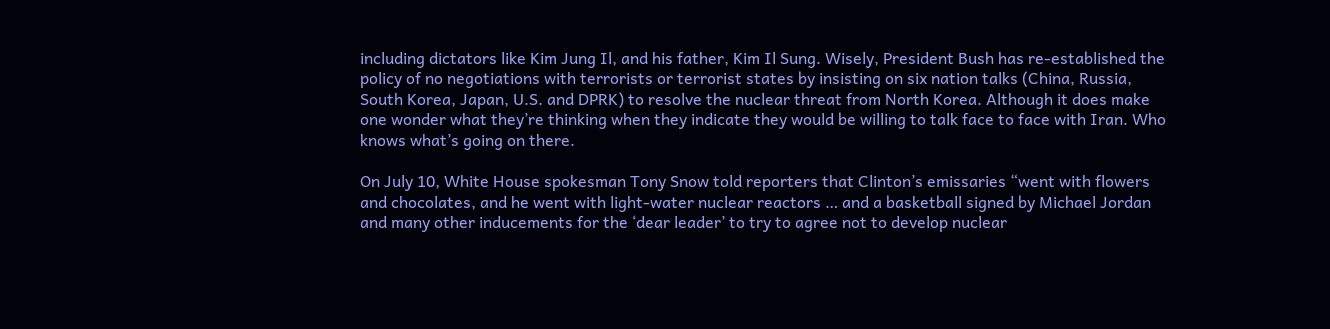including dictators like Kim Jung Il, and his father, Kim Il Sung. Wisely, President Bush has re-established the policy of no negotiations with terrorists or terrorist states by insisting on six nation talks (China, Russia, South Korea, Japan, U.S. and DPRK) to resolve the nuclear threat from North Korea. Although it does make one wonder what they’re thinking when they indicate they would be willing to talk face to face with Iran. Who knows what’s going on there.

On July 10, White House spokesman Tony Snow told reporters that Clinton’s emissaries “went with flowers and chocolates, and he went with light-water nuclear reactors … and a basketball signed by Michael Jordan and many other inducements for the ‘dear leader’ to try to agree not to develop nuclear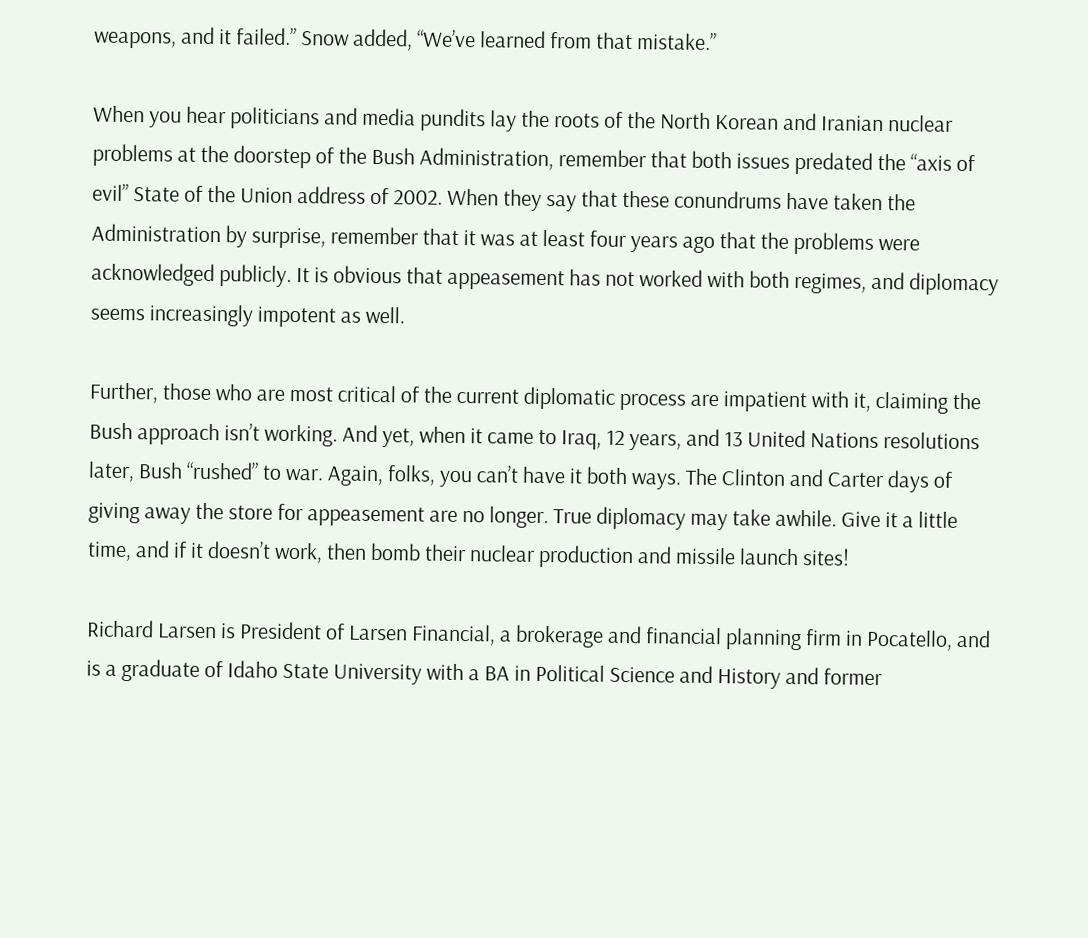weapons, and it failed.” Snow added, “We’ve learned from that mistake.”

When you hear politicians and media pundits lay the roots of the North Korean and Iranian nuclear problems at the doorstep of the Bush Administration, remember that both issues predated the “axis of evil” State of the Union address of 2002. When they say that these conundrums have taken the Administration by surprise, remember that it was at least four years ago that the problems were acknowledged publicly. It is obvious that appeasement has not worked with both regimes, and diplomacy seems increasingly impotent as well.

Further, those who are most critical of the current diplomatic process are impatient with it, claiming the Bush approach isn’t working. And yet, when it came to Iraq, 12 years, and 13 United Nations resolutions later, Bush “rushed” to war. Again, folks, you can’t have it both ways. The Clinton and Carter days of giving away the store for appeasement are no longer. True diplomacy may take awhile. Give it a little time, and if it doesn’t work, then bomb their nuclear production and missile launch sites!

Richard Larsen is President of Larsen Financial, a brokerage and financial planning firm in Pocatello, and is a graduate of Idaho State University with a BA in Political Science and History and former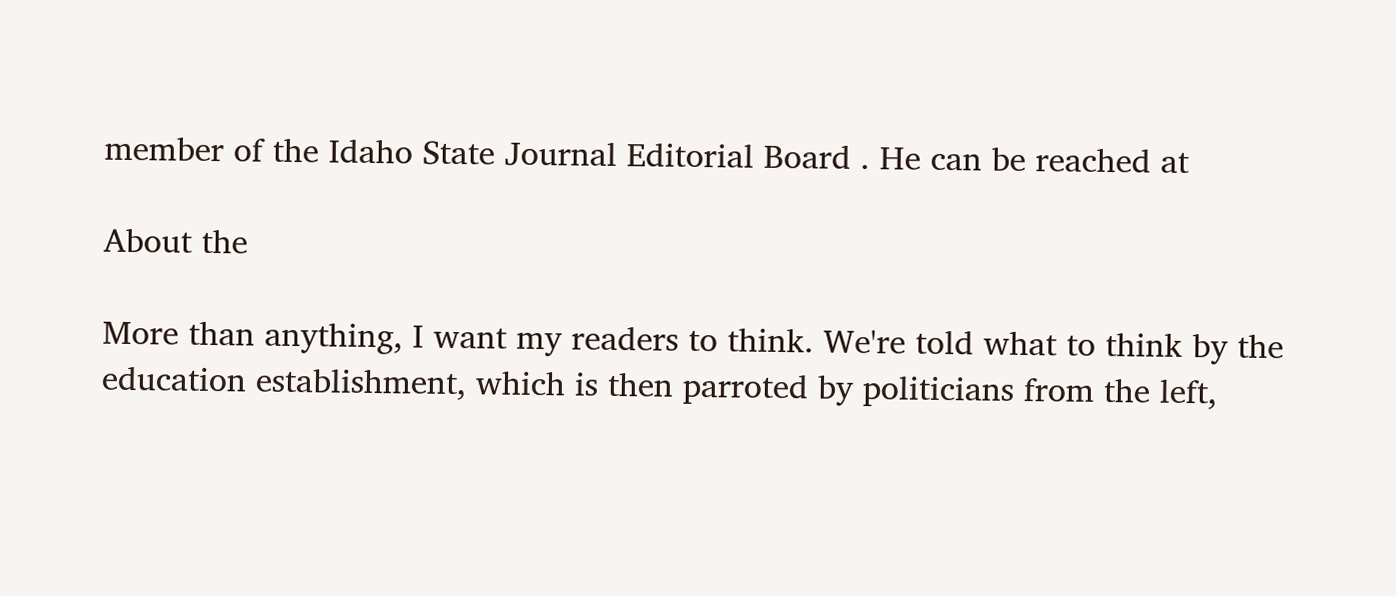member of the Idaho State Journal Editorial Board . He can be reached at

About the

More than anything, I want my readers to think. We're told what to think by the education establishment, which is then parroted by politicians from the left,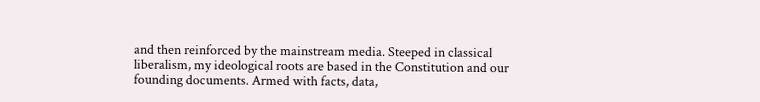and then reinforced by the mainstream media. Steeped in classical liberalism, my ideological roots are based in the Constitution and our founding documents. Armed with facts, data,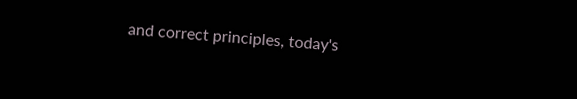and correct principles, today's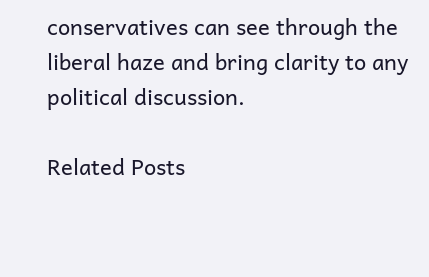conservatives can see through the liberal haze and bring clarity to any political discussion.

Related Posts